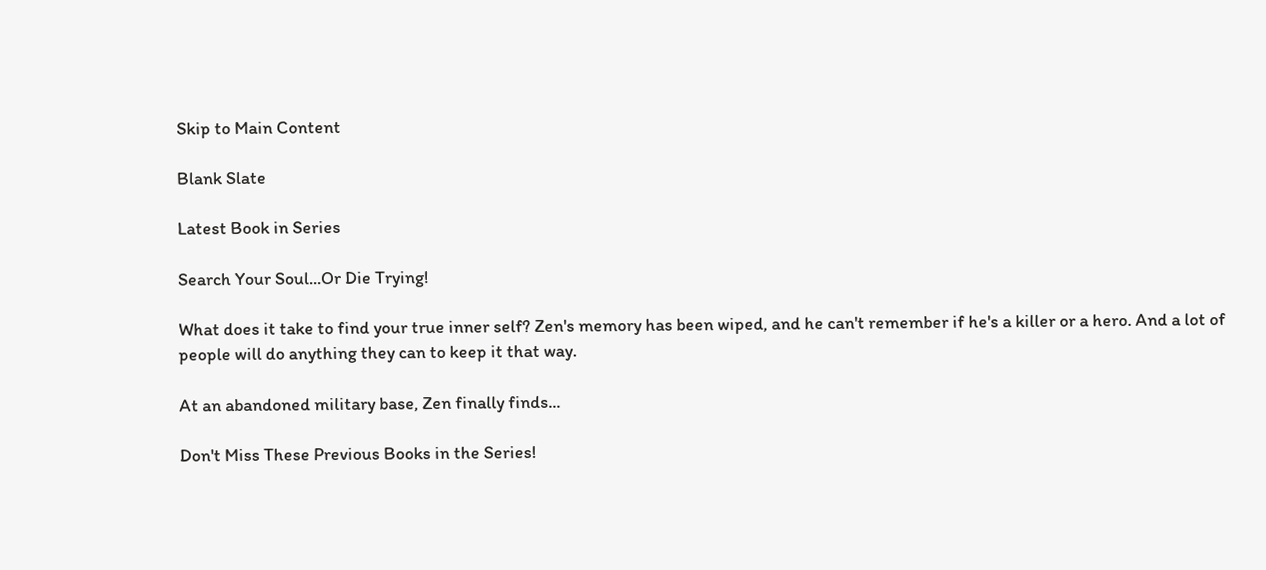Skip to Main Content

Blank Slate

Latest Book in Series

Search Your Soul...Or Die Trying!

What does it take to find your true inner self? Zen's memory has been wiped, and he can't remember if he's a killer or a hero. And a lot of people will do anything they can to keep it that way.

At an abandoned military base, Zen finally finds...

Don't Miss These Previous Books in the Series!